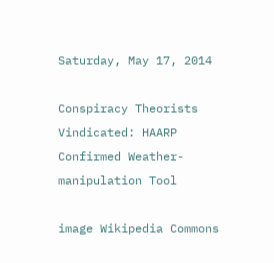Saturday, May 17, 2014

Conspiracy Theorists Vindicated: HAARP Confirmed Weather-manipulation Tool

image Wikipedia Commons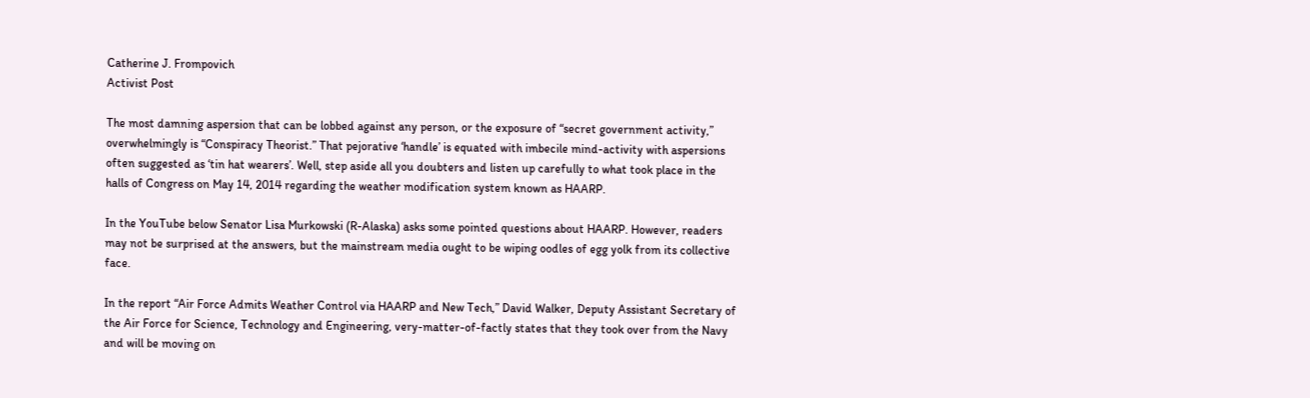Catherine J. Frompovich
Activist Post

The most damning aspersion that can be lobbed against any person, or the exposure of “secret government activity,” overwhelmingly is “Conspiracy Theorist.” That pejorative ‘handle’ is equated with imbecile mind-activity with aspersions often suggested as ‘tin hat wearers’. Well, step aside all you doubters and listen up carefully to what took place in the halls of Congress on May 14, 2014 regarding the weather modification system known as HAARP.

In the YouTube below Senator Lisa Murkowski (R-Alaska) asks some pointed questions about HAARP. However, readers may not be surprised at the answers, but the mainstream media ought to be wiping oodles of egg yolk from its collective face.

In the report “Air Force Admits Weather Control via HAARP and New Tech,” David Walker, Deputy Assistant Secretary of the Air Force for Science, Technology and Engineering, very-matter-of-factly states that they took over from the Navy and will be moving on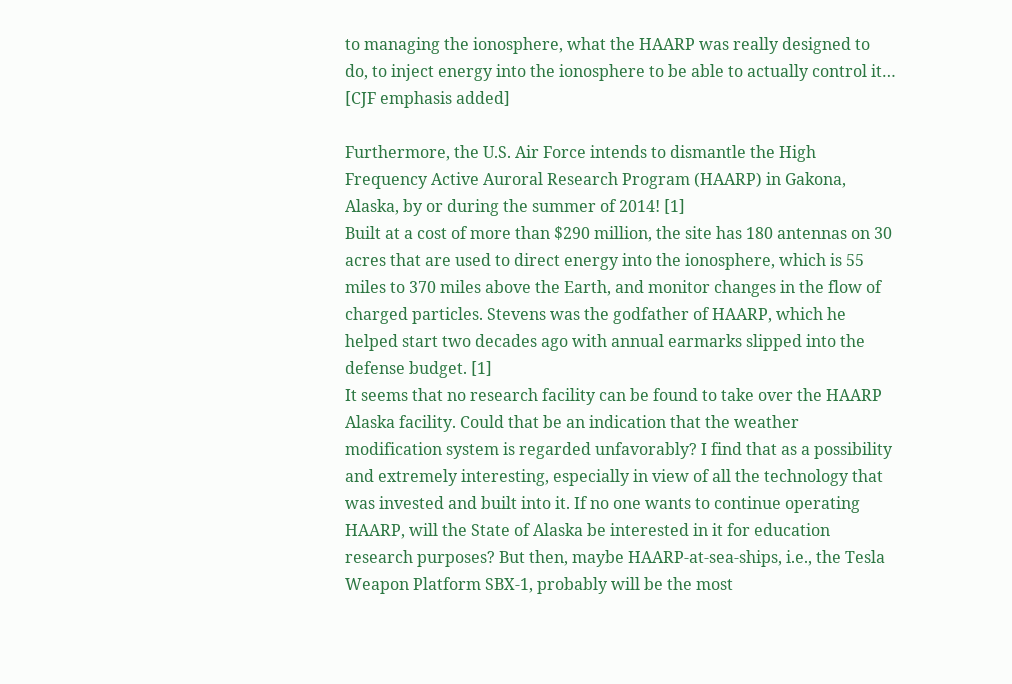to managing the ionosphere, what the HAARP was really designed to do, to inject energy into the ionosphere to be able to actually control it… [CJF emphasis added]

Furthermore, the U.S. Air Force intends to dismantle the High Frequency Active Auroral Research Program (HAARP) in Gakona, Alaska, by or during the summer of 2014! [1]
Built at a cost of more than $290 million, the site has 180 antennas on 30 acres that are used to direct energy into the ionosphere, which is 55 miles to 370 miles above the Earth, and monitor changes in the flow of charged particles. Stevens was the godfather of HAARP, which he helped start two decades ago with annual earmarks slipped into the defense budget. [1]
It seems that no research facility can be found to take over the HAARP Alaska facility. Could that be an indication that the weather modification system is regarded unfavorably? I find that as a possibility and extremely interesting, especially in view of all the technology that was invested and built into it. If no one wants to continue operating HAARP, will the State of Alaska be interested in it for education research purposes? But then, maybe HAARP-at-sea-ships, i.e., the Tesla Weapon Platform SBX-1, probably will be the most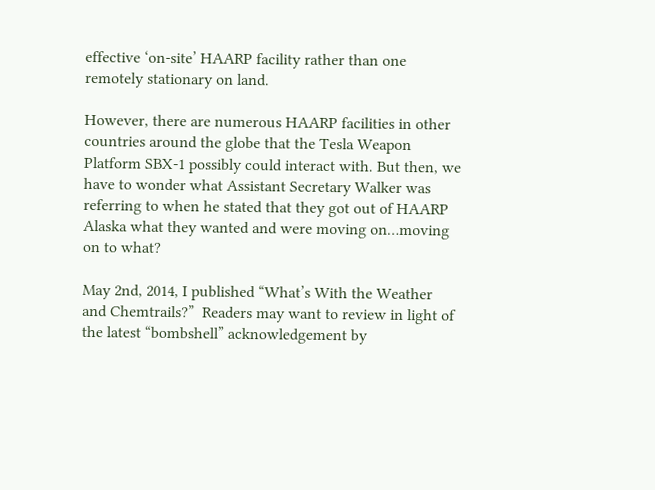effective ‘on-site’ HAARP facility rather than one remotely stationary on land.

However, there are numerous HAARP facilities in other countries around the globe that the Tesla Weapon Platform SBX-1 possibly could interact with. But then, we have to wonder what Assistant Secretary Walker was referring to when he stated that they got out of HAARP Alaska what they wanted and were moving on…moving on to what?

May 2nd, 2014, I published “What’s With the Weather and Chemtrails?”  Readers may want to review in light of the latest “bombshell” acknowledgement by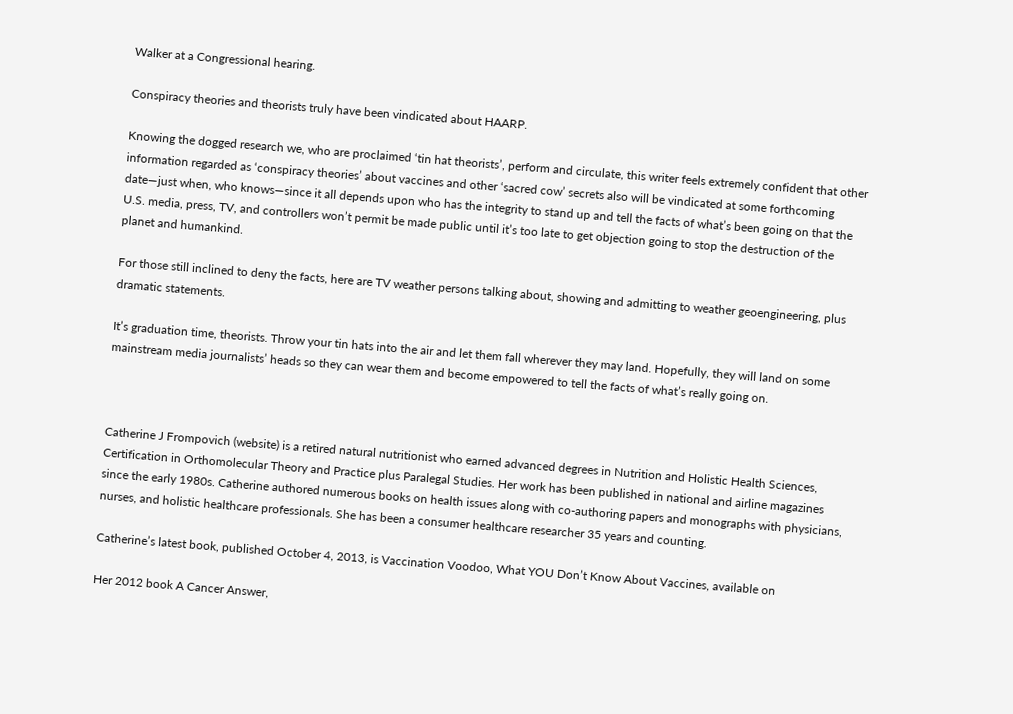Walker at a Congressional hearing.

Conspiracy theories and theorists truly have been vindicated about HAARP.

Knowing the dogged research we, who are proclaimed ‘tin hat theorists’, perform and circulate, this writer feels extremely confident that other information regarded as ‘conspiracy theories’ about vaccines and other ‘sacred cow’ secrets also will be vindicated at some forthcoming date—just when, who knows—since it all depends upon who has the integrity to stand up and tell the facts of what’s been going on that the U.S. media, press, TV, and controllers won’t permit be made public until it’s too late to get objection going to stop the destruction of the planet and humankind.

For those still inclined to deny the facts, here are TV weather persons talking about, showing and admitting to weather geoengineering, plus dramatic statements.

It’s graduation time, theorists. Throw your tin hats into the air and let them fall wherever they may land. Hopefully, they will land on some mainstream media journalists’ heads so they can wear them and become empowered to tell the facts of what’s really going on.



Catherine J Frompovich (website) is a retired natural nutritionist who earned advanced degrees in Nutrition and Holistic Health Sciences, Certification in Orthomolecular Theory and Practice plus Paralegal Studies. Her work has been published in national and airline magazines since the early 1980s. Catherine authored numerous books on health issues along with co-authoring papers and monographs with physicians, nurses, and holistic healthcare professionals. She has been a consumer healthcare researcher 35 years and counting.

Catherine’s latest book, published October 4, 2013, is Vaccination Voodoo, What YOU Don’t Know About Vaccines, available on

Her 2012 book A Cancer Answer,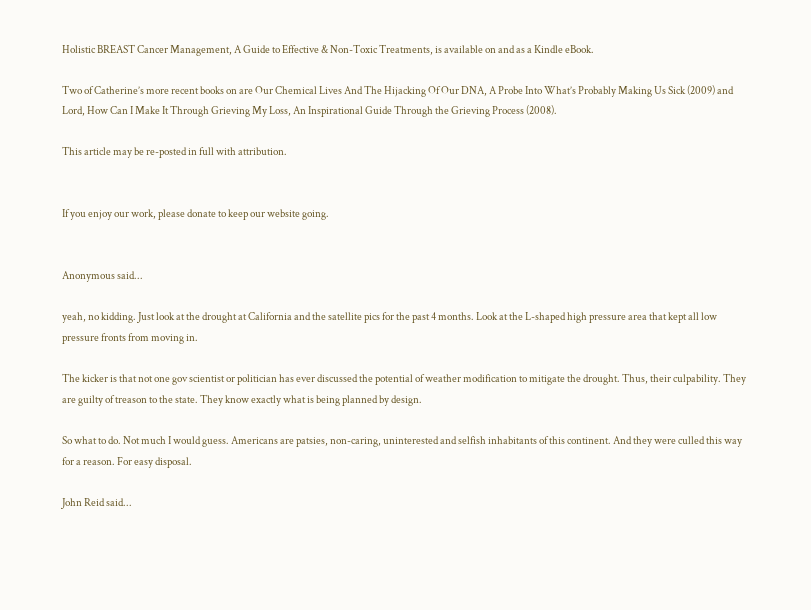Holistic BREAST Cancer Management, A Guide to Effective & Non-Toxic Treatments, is available on and as a Kindle eBook.

Two of Catherine’s more recent books on are Our Chemical Lives And The Hijacking Of Our DNA, A Probe Into What’s Probably Making Us Sick (2009) and Lord, How Can I Make It Through Grieving My Loss, An Inspirational Guide Through the Grieving Process (2008).

This article may be re-posted in full with attribution.


If you enjoy our work, please donate to keep our website going.


Anonymous said...

yeah, no kidding. Just look at the drought at California and the satellite pics for the past 4 months. Look at the L-shaped high pressure area that kept all low pressure fronts from moving in.

The kicker is that not one gov scientist or politician has ever discussed the potential of weather modification to mitigate the drought. Thus, their culpability. They are guilty of treason to the state. They know exactly what is being planned by design.

So what to do. Not much I would guess. Americans are patsies, non-caring, uninterested and selfish inhabitants of this continent. And they were culled this way for a reason. For easy disposal.

John Reid said...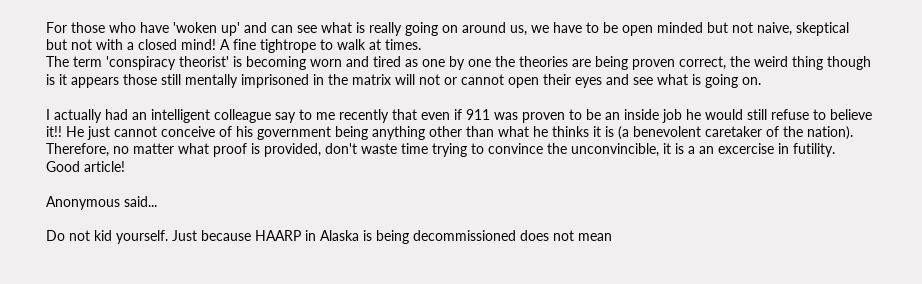For those who have 'woken up' and can see what is really going on around us, we have to be open minded but not naive, skeptical but not with a closed mind! A fine tightrope to walk at times.
The term 'conspiracy theorist' is becoming worn and tired as one by one the theories are being proven correct, the weird thing though is it appears those still mentally imprisoned in the matrix will not or cannot open their eyes and see what is going on.

I actually had an intelligent colleague say to me recently that even if 911 was proven to be an inside job he would still refuse to believe it!! He just cannot conceive of his government being anything other than what he thinks it is (a benevolent caretaker of the nation).
Therefore, no matter what proof is provided, don't waste time trying to convince the unconvincible, it is a an excercise in futility.
Good article!

Anonymous said...

Do not kid yourself. Just because HAARP in Alaska is being decommissioned does not mean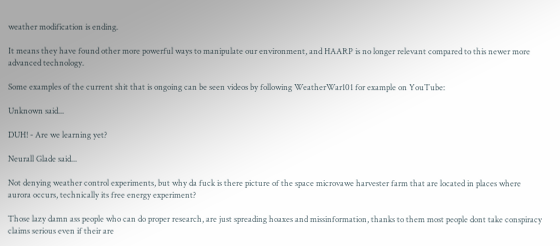weather modification is ending.

It means they have found other more powerful ways to manipulate our environment, and HAARP is no longer relevant compared to this newer more advanced technology.

Some examples of the current shit that is ongoing can be seen videos by following WeatherWar101 for example on YouTube:

Unknown said...

DUH! - Are we learning yet?

Neurall Glade said...

Not denying weather control experiments, but why da fuck is there picture of the space microvawe harvester farm that are located in places where aurora occurs, technically its free energy experiment?

Those lazy damn ass people who can do proper research, are just spreading hoaxes and missinformation, thanks to them most people dont take conspiracy claims serious even if their are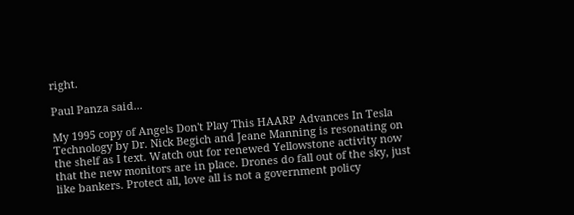right.

Paul Panza said...

My 1995 copy of Angels Don't Play This HAARP Advances In Tesla Technology by Dr. Nick Begich and Jeane Manning is resonating on the shelf as I text. Watch out for renewed Yellowstone activity now that the new monitors are in place. Drones do fall out of the sky, just like bankers. Protect all, love all is not a government policy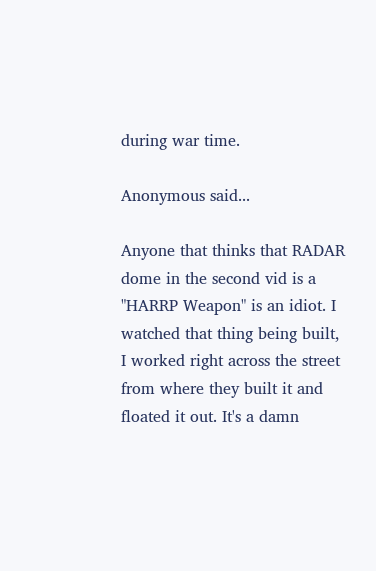during war time.

Anonymous said...

Anyone that thinks that RADAR dome in the second vid is a "HARRP Weapon" is an idiot. I watched that thing being built, I worked right across the street from where they built it and floated it out. It's a damn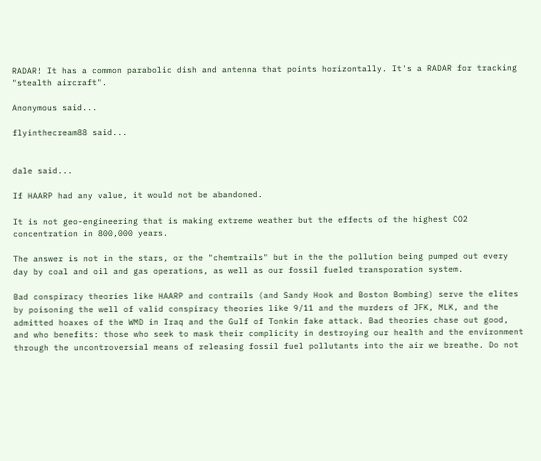RADAR! It has a common parabolic dish and antenna that points horizontally. It's a RADAR for tracking "stealth aircraft".

Anonymous said...

flyinthecream88 said...


dale said...

If HAARP had any value, it would not be abandoned.

It is not geo-engineering that is making extreme weather but the effects of the highest CO2 concentration in 800,000 years.

The answer is not in the stars, or the "chemtrails" but in the the pollution being pumped out every day by coal and oil and gas operations, as well as our fossil fueled transporation system.

Bad conspiracy theories like HAARP and contrails (and Sandy Hook and Boston Bombing) serve the elites by poisoning the well of valid conspiracy theories like 9/11 and the murders of JFK, MLK, and the admitted hoaxes of the WMD in Iraq and the Gulf of Tonkin fake attack. Bad theories chase out good, and who benefits: those who seek to mask their complicity in destroying our health and the environment through the uncontroversial means of releasing fossil fuel pollutants into the air we breathe. Do not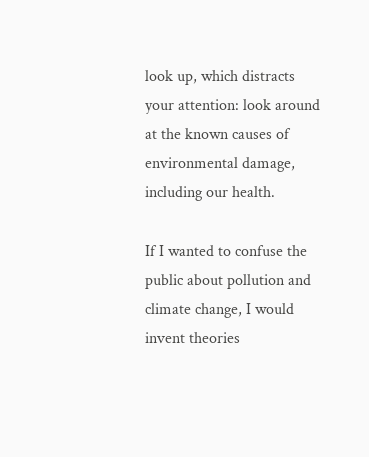look up, which distracts your attention: look around at the known causes of environmental damage, including our health.

If I wanted to confuse the public about pollution and climate change, I would invent theories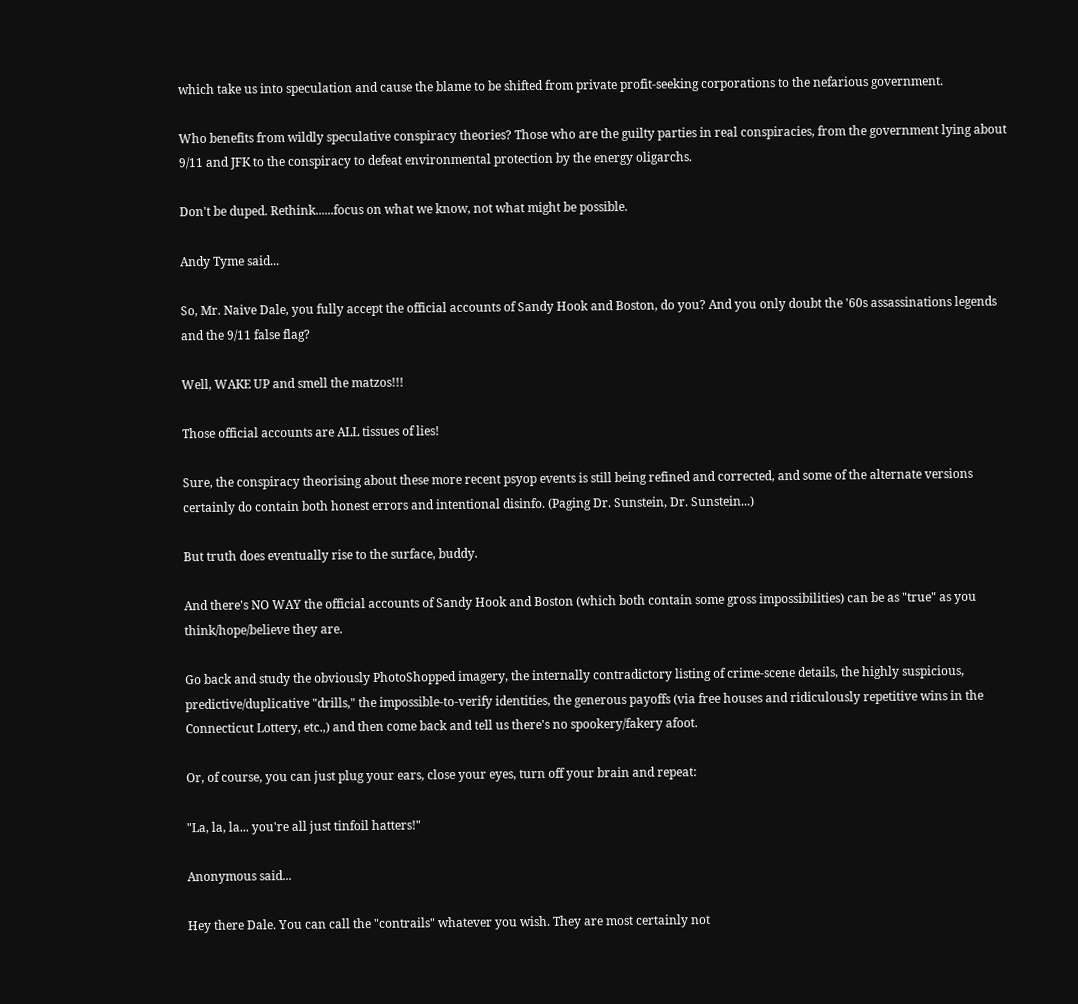which take us into speculation and cause the blame to be shifted from private profit-seeking corporations to the nefarious government.

Who benefits from wildly speculative conspiracy theories? Those who are the guilty parties in real conspiracies, from the government lying about 9/11 and JFK to the conspiracy to defeat environmental protection by the energy oligarchs.

Don't be duped. Rethink......focus on what we know, not what might be possible.

Andy Tyme said...

So, Mr. Naive Dale, you fully accept the official accounts of Sandy Hook and Boston, do you? And you only doubt the '60s assassinations legends and the 9/11 false flag?

Well, WAKE UP and smell the matzos!!!

Those official accounts are ALL tissues of lies!

Sure, the conspiracy theorising about these more recent psyop events is still being refined and corrected, and some of the alternate versions certainly do contain both honest errors and intentional disinfo. (Paging Dr. Sunstein, Dr. Sunstein...)

But truth does eventually rise to the surface, buddy.

And there's NO WAY the official accounts of Sandy Hook and Boston (which both contain some gross impossibilities) can be as "true" as you think/hope/believe they are.

Go back and study the obviously PhotoShopped imagery, the internally contradictory listing of crime-scene details, the highly suspicious, predictive/duplicative "drills," the impossible-to-verify identities, the generous payoffs (via free houses and ridiculously repetitive wins in the Connecticut Lottery, etc.,) and then come back and tell us there's no spookery/fakery afoot.

Or, of course, you can just plug your ears, close your eyes, turn off your brain and repeat:

"La, la, la... you're all just tinfoil hatters!"

Anonymous said...

Hey there Dale. You can call the "contrails" whatever you wish. They are most certainly not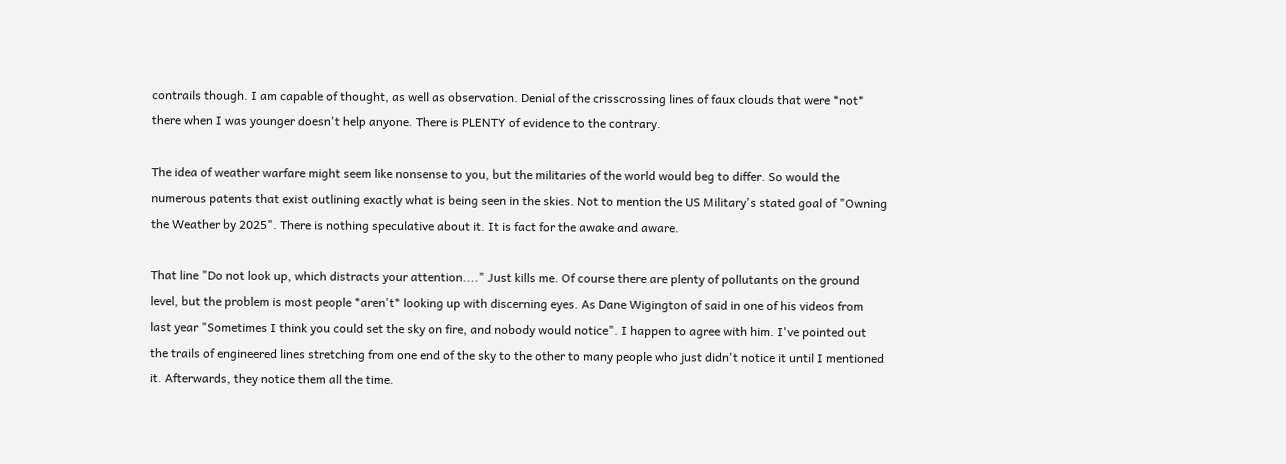contrails though. I am capable of thought, as well as observation. Denial of the crisscrossing lines of faux clouds that were *not* there when I was younger doesn't help anyone. There is PLENTY of evidence to the contrary.

The idea of weather warfare might seem like nonsense to you, but the militaries of the world would beg to differ. So would the numerous patents that exist outlining exactly what is being seen in the skies. Not to mention the US Military's stated goal of "Owning the Weather by 2025". There is nothing speculative about it. It is fact for the awake and aware.

That line "Do not look up, which distracts your attention...." Just kills me. Of course there are plenty of pollutants on the ground level, but the problem is most people *aren't* looking up with discerning eyes. As Dane Wigington of said in one of his videos from last year "Sometimes I think you could set the sky on fire, and nobody would notice". I happen to agree with him. I've pointed out the trails of engineered lines stretching from one end of the sky to the other to many people who just didn't notice it until I mentioned it. Afterwards, they notice them all the time.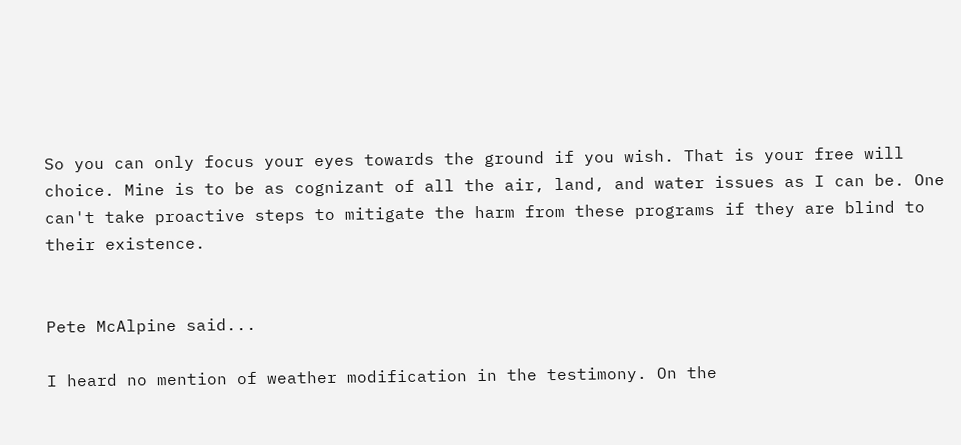So you can only focus your eyes towards the ground if you wish. That is your free will choice. Mine is to be as cognizant of all the air, land, and water issues as I can be. One can't take proactive steps to mitigate the harm from these programs if they are blind to their existence.


Pete McAlpine said...

I heard no mention of weather modification in the testimony. On the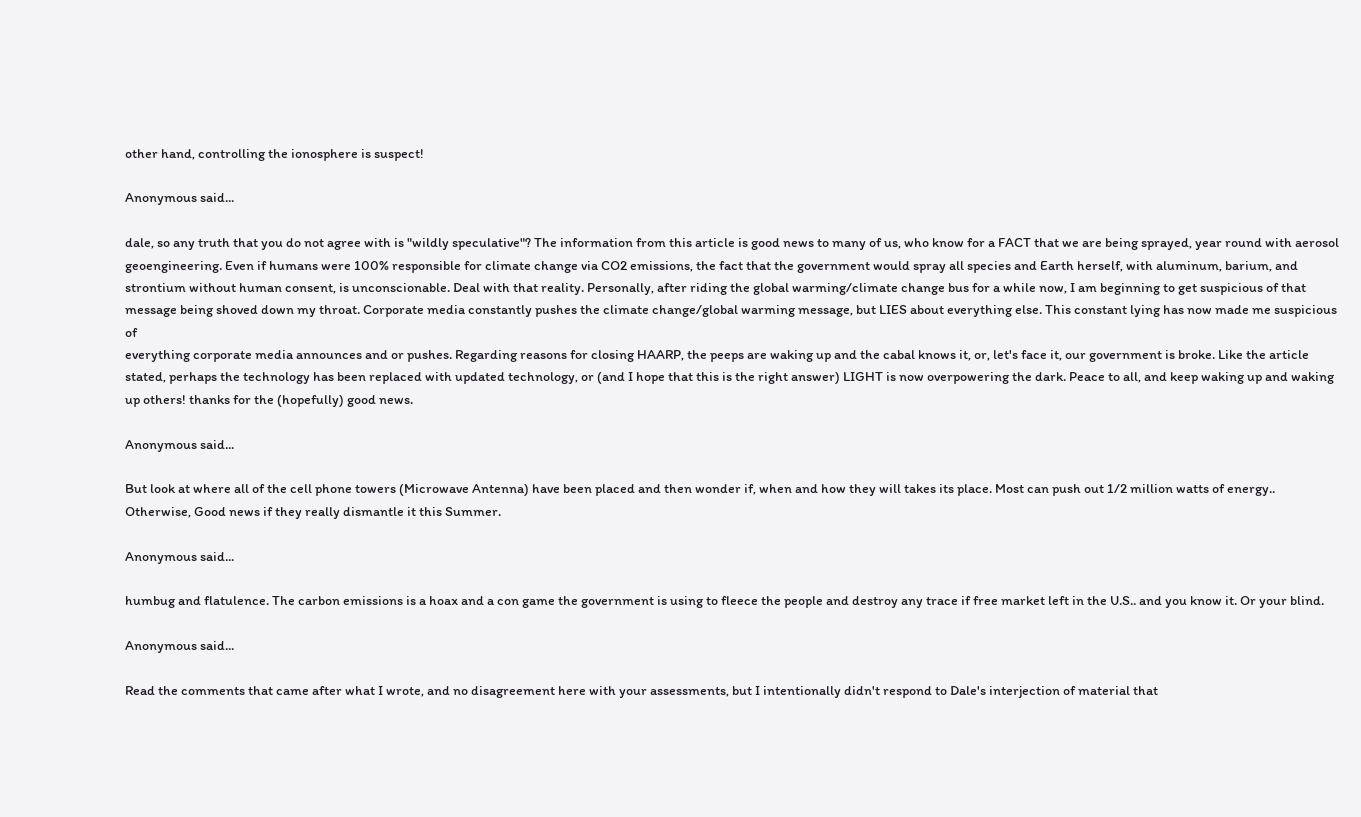other hand, controlling the ionosphere is suspect!

Anonymous said...

dale, so any truth that you do not agree with is "wildly speculative"? The information from this article is good news to many of us, who know for a FACT that we are being sprayed, year round with aerosol geoengineering. Even if humans were 100% responsible for climate change via CO2 emissions, the fact that the government would spray all species and Earth herself, with aluminum, barium, and strontium without human consent, is unconscionable. Deal with that reality. Personally, after riding the global warming/climate change bus for a while now, I am beginning to get suspicious of that message being shoved down my throat. Corporate media constantly pushes the climate change/global warming message, but LIES about everything else. This constant lying has now made me suspicious of
everything corporate media announces and or pushes. Regarding reasons for closing HAARP, the peeps are waking up and the cabal knows it, or, let's face it, our government is broke. Like the article stated, perhaps the technology has been replaced with updated technology, or (and I hope that this is the right answer) LIGHT is now overpowering the dark. Peace to all, and keep waking up and waking up others! thanks for the (hopefully) good news.

Anonymous said...

But look at where all of the cell phone towers (Microwave Antenna) have been placed and then wonder if, when and how they will takes its place. Most can push out 1/2 million watts of energy.. Otherwise, Good news if they really dismantle it this Summer.

Anonymous said...

humbug and flatulence. The carbon emissions is a hoax and a con game the government is using to fleece the people and destroy any trace if free market left in the U.S.. and you know it. Or your blind.

Anonymous said...

Read the comments that came after what I wrote, and no disagreement here with your assessments, but I intentionally didn't respond to Dale's interjection of material that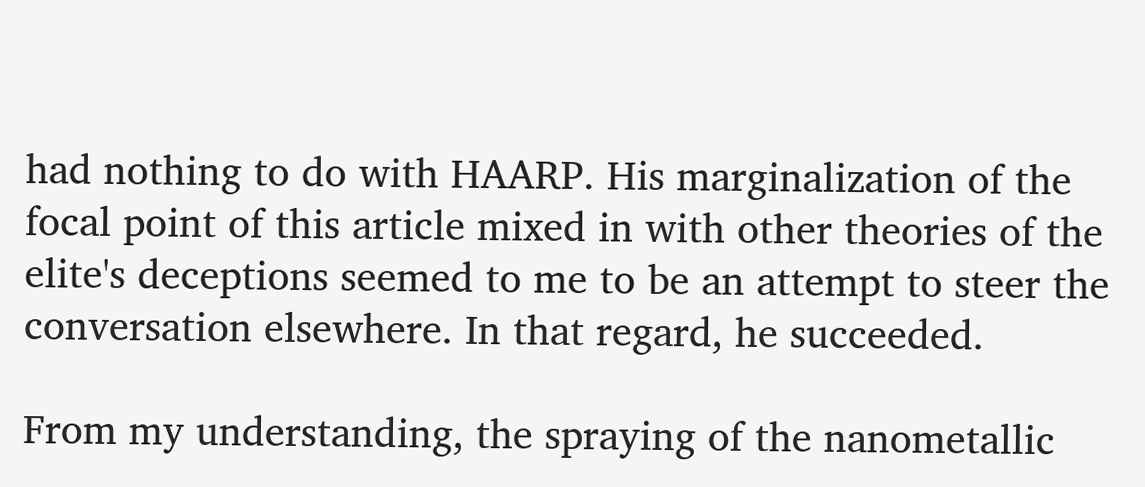had nothing to do with HAARP. His marginalization of the focal point of this article mixed in with other theories of the elite's deceptions seemed to me to be an attempt to steer the conversation elsewhere. In that regard, he succeeded.

From my understanding, the spraying of the nanometallic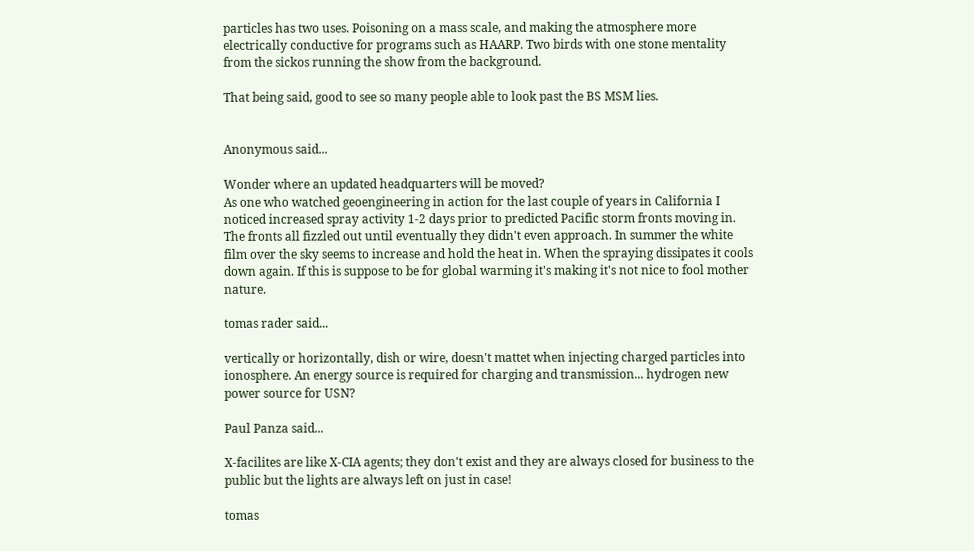particles has two uses. Poisoning on a mass scale, and making the atmosphere more electrically conductive for programs such as HAARP. Two birds with one stone mentality from the sickos running the show from the background.

That being said, good to see so many people able to look past the BS MSM lies.


Anonymous said...

Wonder where an updated headquarters will be moved?
As one who watched geoengineering in action for the last couple of years in California I noticed increased spray activity 1-2 days prior to predicted Pacific storm fronts moving in. The fronts all fizzled out until eventually they didn't even approach. In summer the white film over the sky seems to increase and hold the heat in. When the spraying dissipates it cools down again. If this is suppose to be for global warming it's making it's not nice to fool mother nature.

tomas rader said...

vertically or horizontally, dish or wire, doesn't mattet when injecting charged particles into ionosphere. An energy source is required for charging and transmission... hydrogen new power source for USN?

Paul Panza said...

X-facilites are like X-CIA agents; they don't exist and they are always closed for business to the public but the lights are always left on just in case!

tomas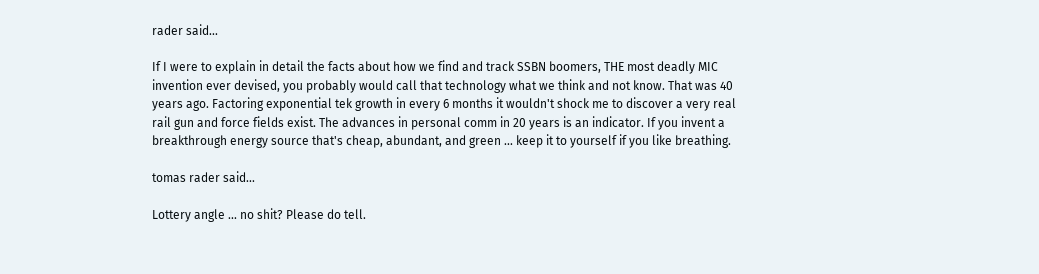rader said...

If I were to explain in detail the facts about how we find and track SSBN boomers, THE most deadly MIC invention ever devised, you probably would call that technology what we think and not know. That was 40 years ago. Factoring exponential tek growth in every 6 months it wouldn't shock me to discover a very real rail gun and force fields exist. The advances in personal comm in 20 years is an indicator. If you invent a breakthrough energy source that's cheap, abundant, and green ... keep it to yourself if you like breathing.

tomas rader said...

Lottery angle ... no shit? Please do tell.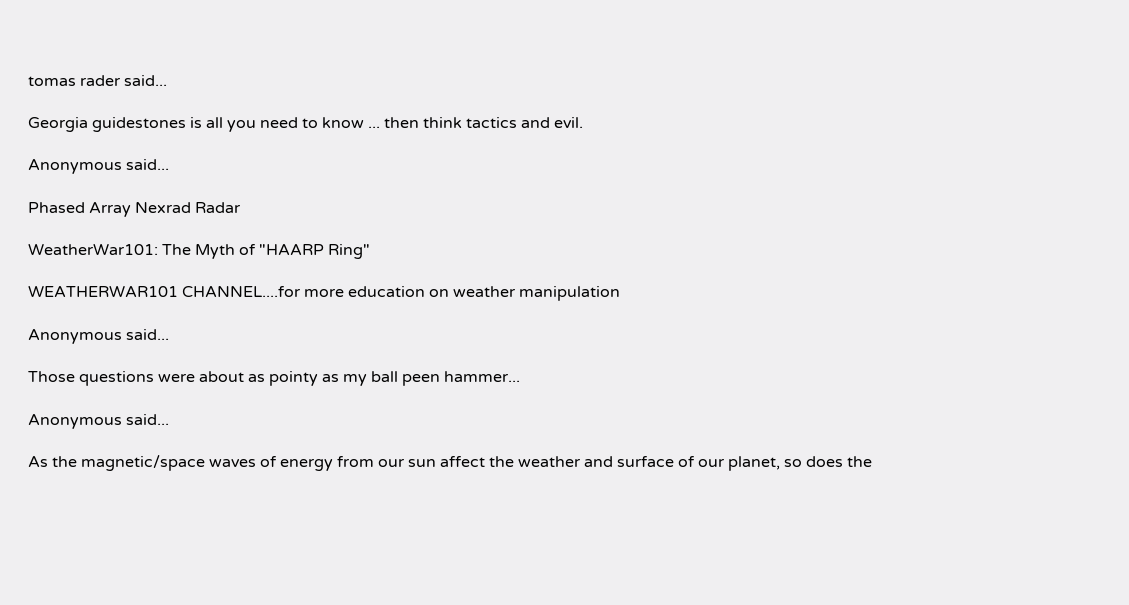tomas rader said...

Georgia guidestones is all you need to know ... then think tactics and evil.

Anonymous said...

Phased Array Nexrad Radar

WeatherWar101: The Myth of "HAARP Ring"

WEATHERWAR101 CHANNEL....for more education on weather manipulation

Anonymous said...

Those questions were about as pointy as my ball peen hammer...

Anonymous said...

As the magnetic/space waves of energy from our sun affect the weather and surface of our planet, so does the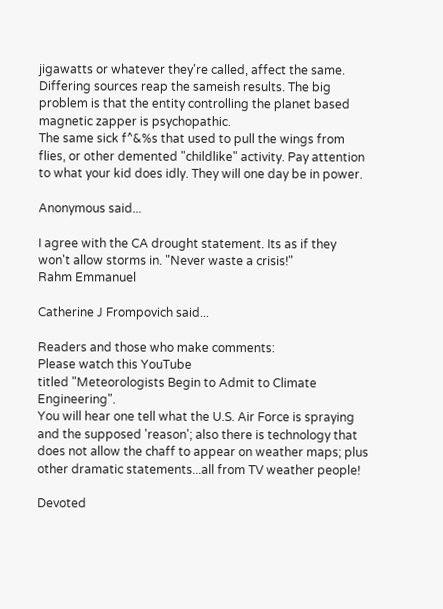jigawatts or whatever they're called, affect the same. Differing sources reap the sameish results. The big problem is that the entity controlling the planet based magnetic zapper is psychopathic.
The same sick f^&%s that used to pull the wings from flies, or other demented "childlike" activity. Pay attention to what your kid does idly. They will one day be in power.

Anonymous said...

I agree with the CA drought statement. Its as if they won't allow storms in. "Never waste a crisis!"
Rahm Emmanuel

Catherine J Frompovich said...

Readers and those who make comments:
Please watch this YouTube
titled "Meteorologists Begin to Admit to Climate Engineering".
You will hear one tell what the U.S. Air Force is spraying and the supposed 'reason'; also there is technology that does not allow the chaff to appear on weather maps; plus other dramatic statements...all from TV weather people!

Devoted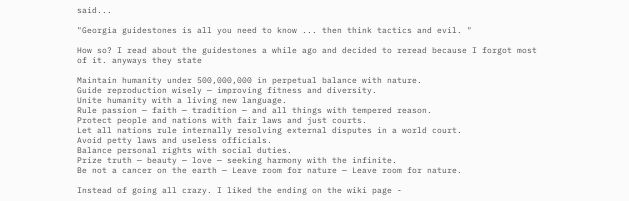said...

"Georgia guidestones is all you need to know ... then think tactics and evil. "

How so? I read about the guidestones a while ago and decided to reread because I forgot most of it. anyways they state

Maintain humanity under 500,000,000 in perpetual balance with nature.
Guide reproduction wisely — improving fitness and diversity.
Unite humanity with a living new language.
Rule passion — faith — tradition — and all things with tempered reason.
Protect people and nations with fair laws and just courts.
Let all nations rule internally resolving external disputes in a world court.
Avoid petty laws and useless officials.
Balance personal rights with social duties.
Prize truth — beauty — love — seeking harmony with the infinite.
Be not a cancer on the earth — Leave room for nature — Leave room for nature.

Instead of going all crazy. I liked the ending on the wiki page -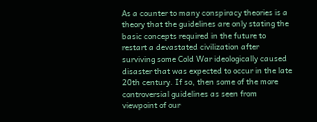As a counter to many conspiracy theories is a theory that the guidelines are only stating the basic concepts required in the future to restart a devastated civilization after surviving some Cold War ideologically caused disaster that was expected to occur in the late 20th century. If so, then some of the more controversial guidelines as seen from viewpoint of our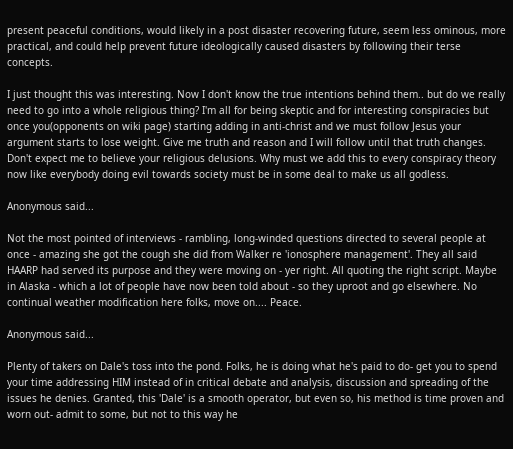present peaceful conditions, would likely in a post disaster recovering future, seem less ominous, more practical, and could help prevent future ideologically caused disasters by following their terse concepts.

I just thought this was interesting. Now I don't know the true intentions behind them.. but do we really need to go into a whole religious thing? I'm all for being skeptic and for interesting conspiracies but once you(opponents on wiki page) starting adding in anti-christ and we must follow Jesus your argument starts to lose weight. Give me truth and reason and I will follow until that truth changes. Don't expect me to believe your religious delusions. Why must we add this to every conspiracy theory now like everybody doing evil towards society must be in some deal to make us all godless.

Anonymous said...

Not the most pointed of interviews - rambling, long-winded questions directed to several people at once - amazing she got the cough she did from Walker re 'ionosphere management'. They all said HAARP had served its purpose and they were moving on - yer right. All quoting the right script. Maybe in Alaska - which a lot of people have now been told about - so they uproot and go elsewhere. No continual weather modification here folks, move on.... Peace.

Anonymous said...

Plenty of takers on Dale's toss into the pond. Folks, he is doing what he's paid to do- get you to spend your time addressing HIM instead of in critical debate and analysis, discussion and spreading of the issues he denies. Granted, this 'Dale' is a smooth operator, but even so, his method is time proven and worn out- admit to some, but not to this way he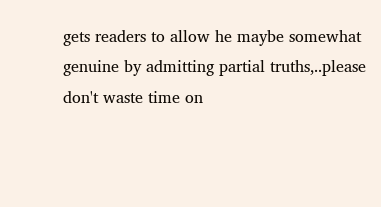gets readers to allow he maybe somewhat genuine by admitting partial truths,..please don't waste time on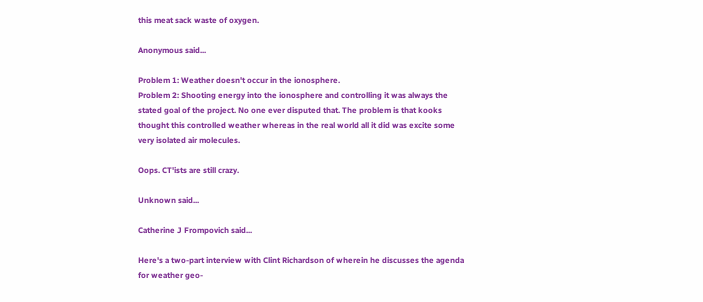this meat sack waste of oxygen.

Anonymous said...

Problem 1: Weather doesn't occur in the ionosphere.
Problem 2: Shooting energy into the ionosphere and controlling it was always the stated goal of the project. No one ever disputed that. The problem is that kooks thought this controlled weather whereas in the real world all it did was excite some very isolated air molecules.

Oops. CT'ists are still crazy.

Unknown said...

Catherine J Frompovich said...

Here's a two-part interview with Clint Richardson of wherein he discusses the agenda for weather geo-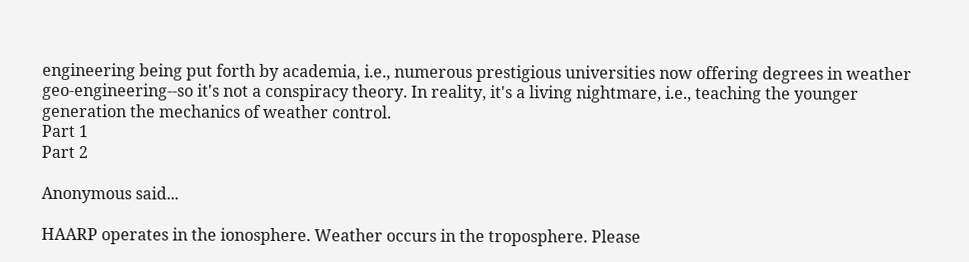engineering being put forth by academia, i.e., numerous prestigious universities now offering degrees in weather geo-engineering--so it's not a conspiracy theory. In reality, it's a living nightmare, i.e., teaching the younger generation the mechanics of weather control.
Part 1
Part 2

Anonymous said...

HAARP operates in the ionosphere. Weather occurs in the troposphere. Please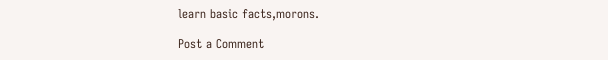learn basic facts,morons.

Post a Comment